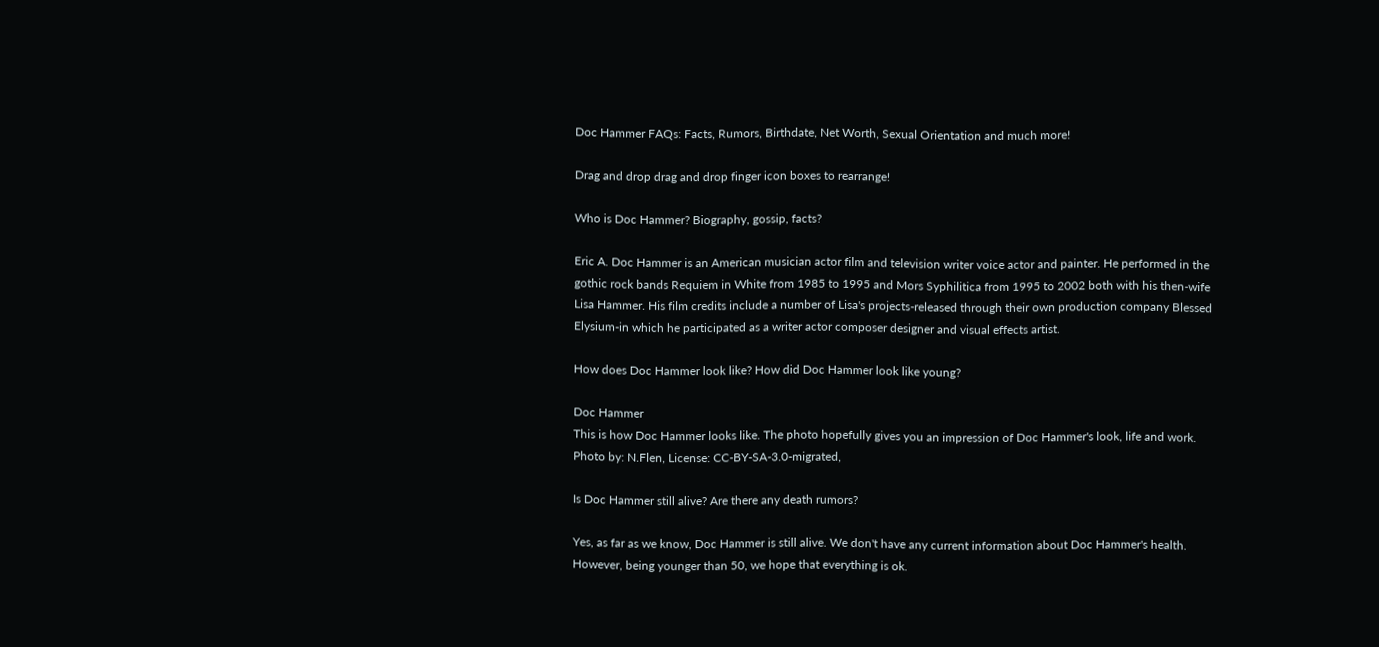Doc Hammer FAQs: Facts, Rumors, Birthdate, Net Worth, Sexual Orientation and much more!

Drag and drop drag and drop finger icon boxes to rearrange!

Who is Doc Hammer? Biography, gossip, facts?

Eric A. Doc Hammer is an American musician actor film and television writer voice actor and painter. He performed in the gothic rock bands Requiem in White from 1985 to 1995 and Mors Syphilitica from 1995 to 2002 both with his then-wife Lisa Hammer. His film credits include a number of Lisa's projects-released through their own production company Blessed Elysium-in which he participated as a writer actor composer designer and visual effects artist.

How does Doc Hammer look like? How did Doc Hammer look like young?

Doc Hammer
This is how Doc Hammer looks like. The photo hopefully gives you an impression of Doc Hammer's look, life and work.
Photo by: N.Flen, License: CC-BY-SA-3.0-migrated,

Is Doc Hammer still alive? Are there any death rumors?

Yes, as far as we know, Doc Hammer is still alive. We don't have any current information about Doc Hammer's health. However, being younger than 50, we hope that everything is ok.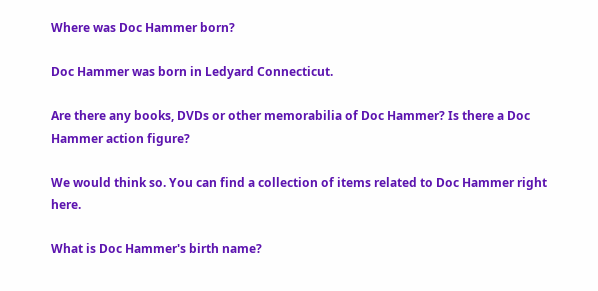Where was Doc Hammer born?

Doc Hammer was born in Ledyard Connecticut.

Are there any books, DVDs or other memorabilia of Doc Hammer? Is there a Doc Hammer action figure?

We would think so. You can find a collection of items related to Doc Hammer right here.

What is Doc Hammer's birth name?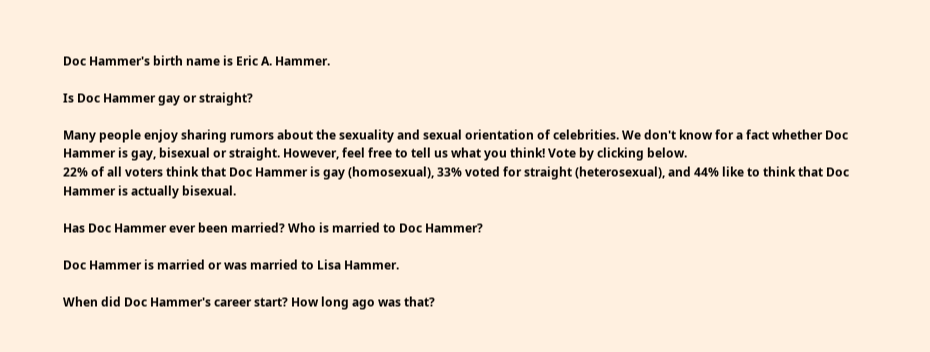Doc Hammer's birth name is Eric A. Hammer.

Is Doc Hammer gay or straight?

Many people enjoy sharing rumors about the sexuality and sexual orientation of celebrities. We don't know for a fact whether Doc Hammer is gay, bisexual or straight. However, feel free to tell us what you think! Vote by clicking below.
22% of all voters think that Doc Hammer is gay (homosexual), 33% voted for straight (heterosexual), and 44% like to think that Doc Hammer is actually bisexual.

Has Doc Hammer ever been married? Who is married to Doc Hammer?

Doc Hammer is married or was married to Lisa Hammer.

When did Doc Hammer's career start? How long ago was that?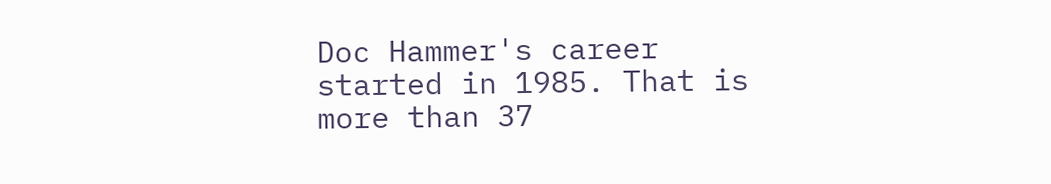Doc Hammer's career started in 1985. That is more than 37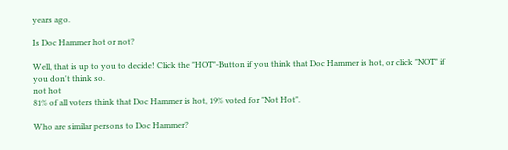years ago.

Is Doc Hammer hot or not?

Well, that is up to you to decide! Click the "HOT"-Button if you think that Doc Hammer is hot, or click "NOT" if you don't think so.
not hot
81% of all voters think that Doc Hammer is hot, 19% voted for "Not Hot".

Who are similar persons to Doc Hammer?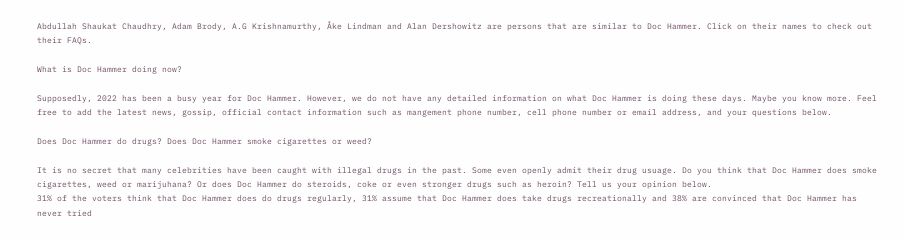Abdullah Shaukat Chaudhry, Adam Brody, A.G Krishnamurthy, Åke Lindman and Alan Dershowitz are persons that are similar to Doc Hammer. Click on their names to check out their FAQs.

What is Doc Hammer doing now?

Supposedly, 2022 has been a busy year for Doc Hammer. However, we do not have any detailed information on what Doc Hammer is doing these days. Maybe you know more. Feel free to add the latest news, gossip, official contact information such as mangement phone number, cell phone number or email address, and your questions below.

Does Doc Hammer do drugs? Does Doc Hammer smoke cigarettes or weed?

It is no secret that many celebrities have been caught with illegal drugs in the past. Some even openly admit their drug usuage. Do you think that Doc Hammer does smoke cigarettes, weed or marijuhana? Or does Doc Hammer do steroids, coke or even stronger drugs such as heroin? Tell us your opinion below.
31% of the voters think that Doc Hammer does do drugs regularly, 31% assume that Doc Hammer does take drugs recreationally and 38% are convinced that Doc Hammer has never tried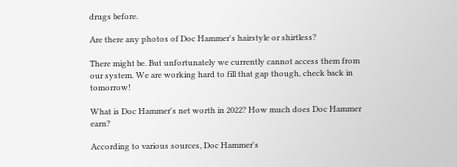drugs before.

Are there any photos of Doc Hammer's hairstyle or shirtless?

There might be. But unfortunately we currently cannot access them from our system. We are working hard to fill that gap though, check back in tomorrow!

What is Doc Hammer's net worth in 2022? How much does Doc Hammer earn?

According to various sources, Doc Hammer's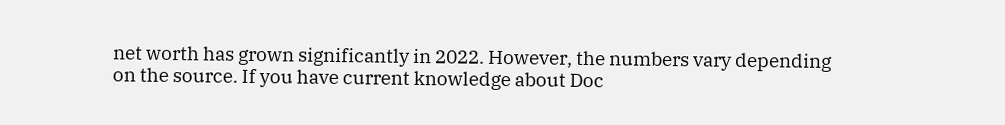net worth has grown significantly in 2022. However, the numbers vary depending on the source. If you have current knowledge about Doc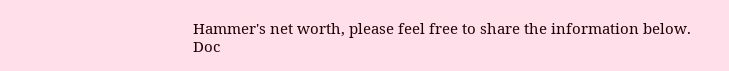Hammer's net worth, please feel free to share the information below.
Doc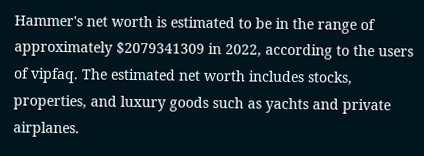Hammer's net worth is estimated to be in the range of approximately $2079341309 in 2022, according to the users of vipfaq. The estimated net worth includes stocks, properties, and luxury goods such as yachts and private airplanes.